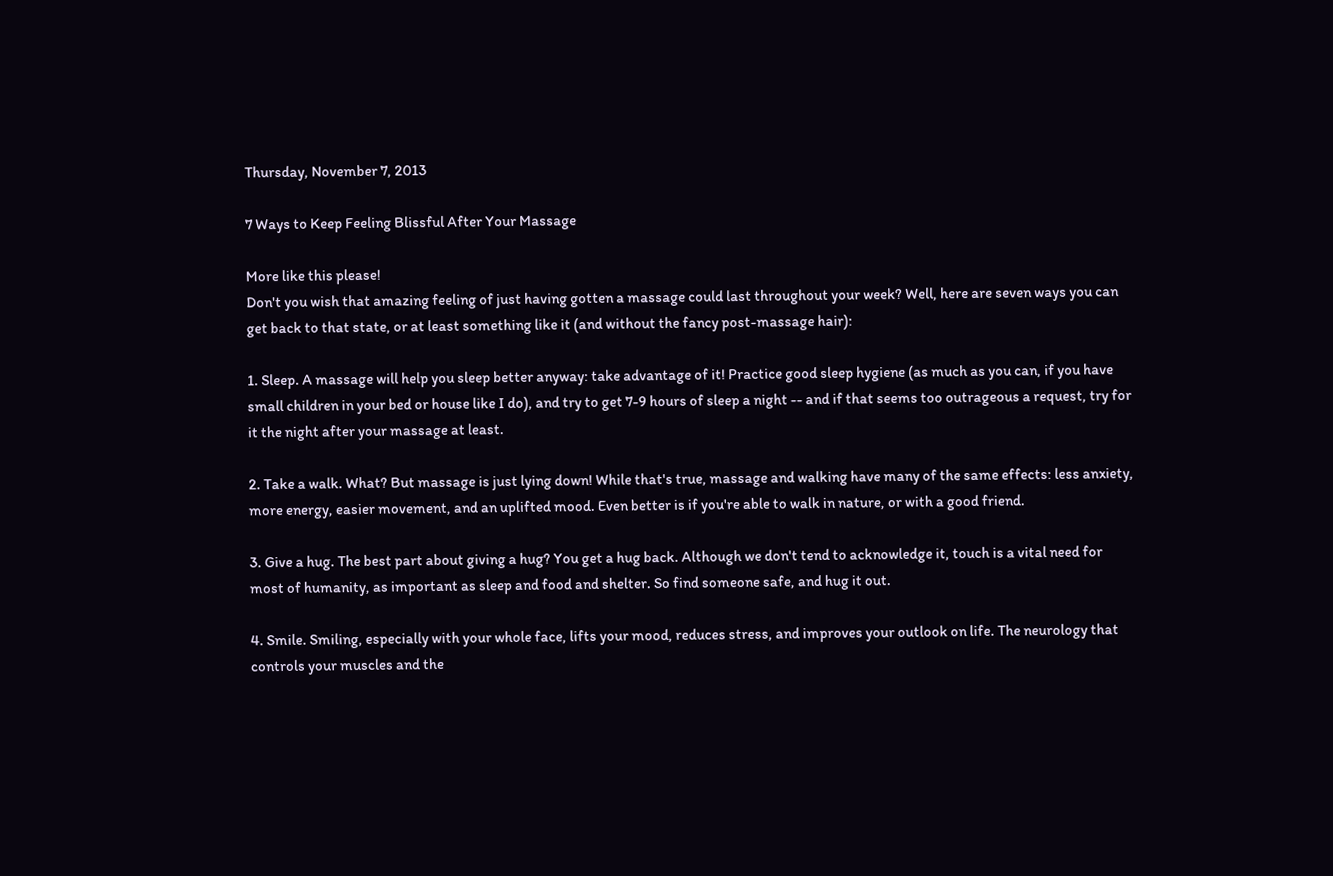Thursday, November 7, 2013

7 Ways to Keep Feeling Blissful After Your Massage

More like this please!
Don't you wish that amazing feeling of just having gotten a massage could last throughout your week? Well, here are seven ways you can get back to that state, or at least something like it (and without the fancy post-massage hair):

1. Sleep. A massage will help you sleep better anyway: take advantage of it! Practice good sleep hygiene (as much as you can, if you have small children in your bed or house like I do), and try to get 7-9 hours of sleep a night -- and if that seems too outrageous a request, try for it the night after your massage at least.

2. Take a walk. What? But massage is just lying down! While that's true, massage and walking have many of the same effects: less anxiety, more energy, easier movement, and an uplifted mood. Even better is if you're able to walk in nature, or with a good friend.

3. Give a hug. The best part about giving a hug? You get a hug back. Although we don't tend to acknowledge it, touch is a vital need for most of humanity, as important as sleep and food and shelter. So find someone safe, and hug it out.

4. Smile. Smiling, especially with your whole face, lifts your mood, reduces stress, and improves your outlook on life. The neurology that controls your muscles and the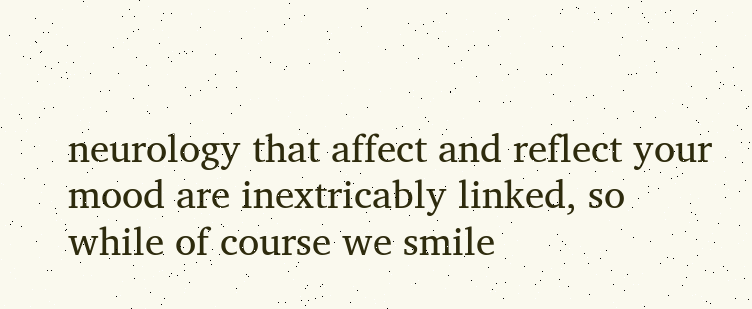neurology that affect and reflect your mood are inextricably linked, so while of course we smile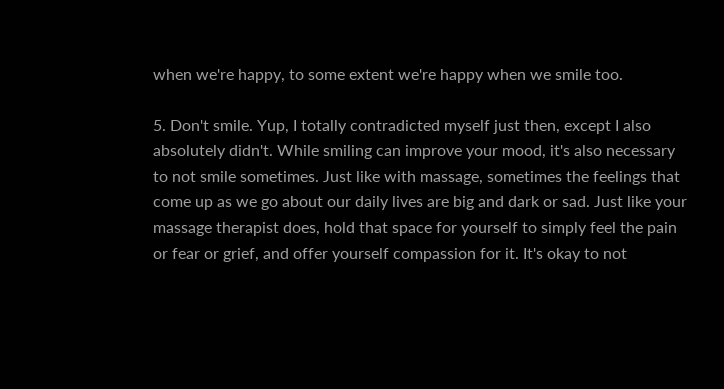when we're happy, to some extent we're happy when we smile too.

5. Don't smile. Yup, I totally contradicted myself just then, except I also absolutely didn't. While smiling can improve your mood, it's also necessary to not smile sometimes. Just like with massage, sometimes the feelings that come up as we go about our daily lives are big and dark or sad. Just like your massage therapist does, hold that space for yourself to simply feel the pain or fear or grief, and offer yourself compassion for it. It's okay to not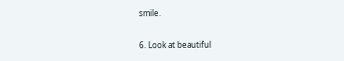smile.

6. Look at beautiful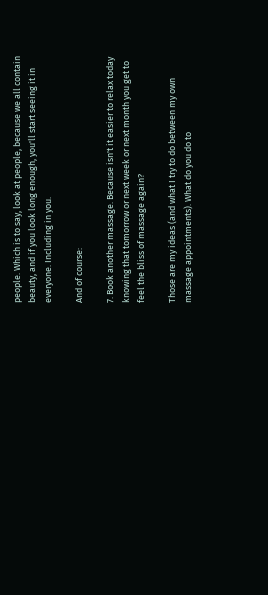people. Which is to say, look at people, because we all contain beauty, and if you look long enough, you'll start seeing it in everyone. Including in you.

And of course:

7. Book another massage. Because isn't it easier to relax today knowing that tomorrow or next week or next month you get to feel the bliss of massage again?

Those are my ideas (and what I try to do between my own massage appointments). What do you do to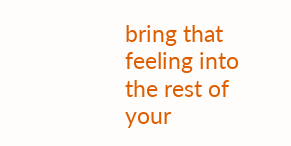bring that feeling into the rest of your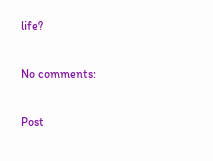life?

No comments:

Post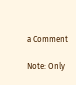a Comment

Note: Only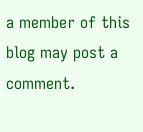a member of this blog may post a comment.